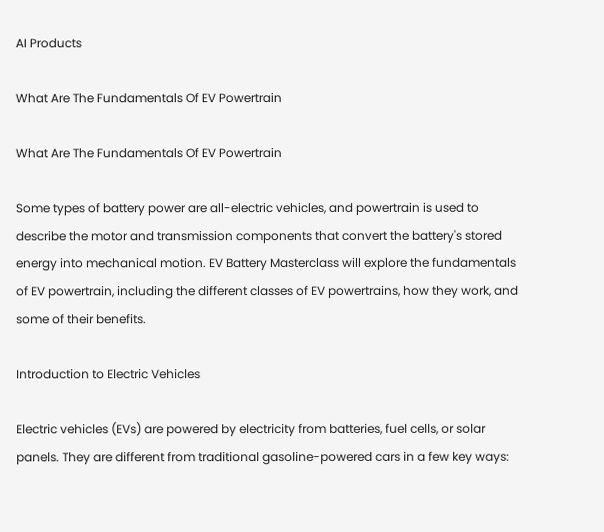AI Products

What Are The Fundamentals Of EV Powertrain

What Are The Fundamentals Of EV Powertrain

Some types of battery power are all-electric vehicles, and powertrain is used to describe the motor and transmission components that convert the battery's stored energy into mechanical motion. EV Battery Masterclass will explore the fundamentals of EV powertrain, including the different classes of EV powertrains, how they work, and some of their benefits.

Introduction to Electric Vehicles

Electric vehicles (EVs) are powered by electricity from batteries, fuel cells, or solar panels. They are different from traditional gasoline-powered cars in a few key ways: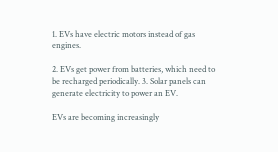1. EVs have electric motors instead of gas engines.

2. EVs get power from batteries, which need to be recharged periodically. 3. Solar panels can generate electricity to power an EV.

EVs are becoming increasingly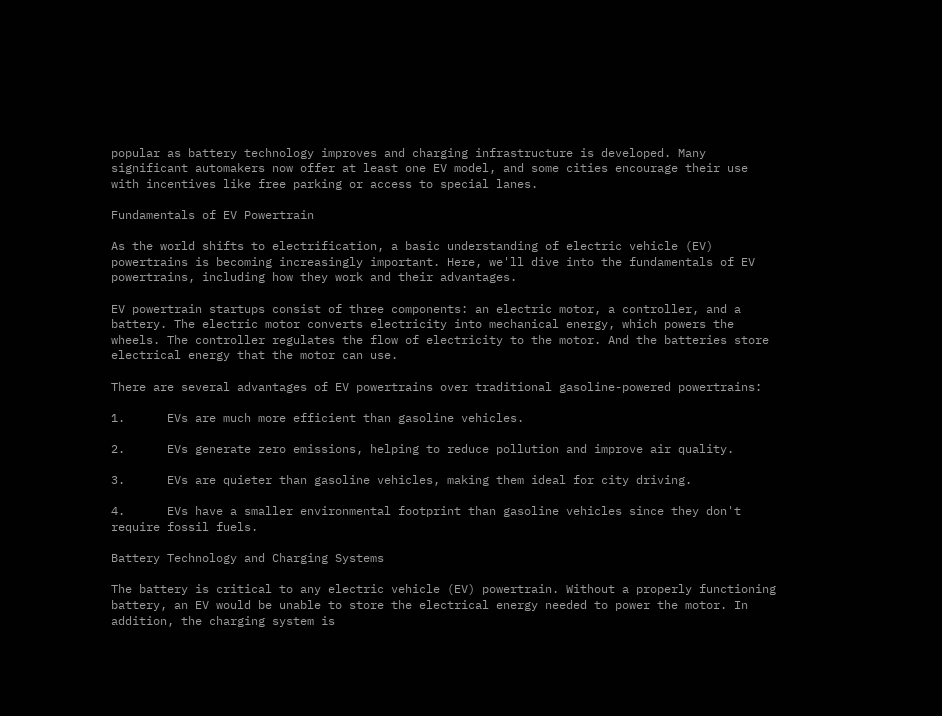popular as battery technology improves and charging infrastructure is developed. Many significant automakers now offer at least one EV model, and some cities encourage their use with incentives like free parking or access to special lanes.

Fundamentals of EV Powertrain

As the world shifts to electrification, a basic understanding of electric vehicle (EV) powertrains is becoming increasingly important. Here, we'll dive into the fundamentals of EV powertrains, including how they work and their advantages.

EV powertrain startups consist of three components: an electric motor, a controller, and a battery. The electric motor converts electricity into mechanical energy, which powers the wheels. The controller regulates the flow of electricity to the motor. And the batteries store electrical energy that the motor can use.

There are several advantages of EV powertrains over traditional gasoline-powered powertrains:

1.      EVs are much more efficient than gasoline vehicles.

2.      EVs generate zero emissions, helping to reduce pollution and improve air quality.

3.      EVs are quieter than gasoline vehicles, making them ideal for city driving.

4.      EVs have a smaller environmental footprint than gasoline vehicles since they don't require fossil fuels.

Battery Technology and Charging Systems

The battery is critical to any electric vehicle (EV) powertrain. Without a properly functioning battery, an EV would be unable to store the electrical energy needed to power the motor. In addition, the charging system is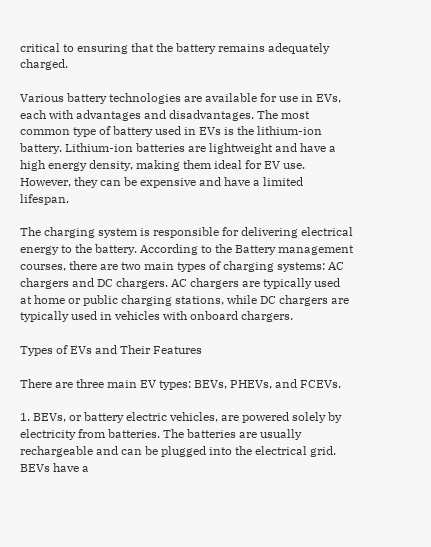critical to ensuring that the battery remains adequately charged.

Various battery technologies are available for use in EVs, each with advantages and disadvantages. The most common type of battery used in EVs is the lithium-ion battery. Lithium-ion batteries are lightweight and have a high energy density, making them ideal for EV use. However, they can be expensive and have a limited lifespan.

The charging system is responsible for delivering electrical energy to the battery. According to the Battery management courses, there are two main types of charging systems: AC chargers and DC chargers. AC chargers are typically used at home or public charging stations, while DC chargers are typically used in vehicles with onboard chargers.

Types of EVs and Their Features

There are three main EV types: BEVs, PHEVs, and FCEVs.

1. BEVs, or battery electric vehicles, are powered solely by electricity from batteries. The batteries are usually rechargeable and can be plugged into the electrical grid. BEVs have a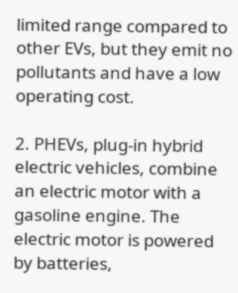limited range compared to other EVs, but they emit no pollutants and have a low operating cost.

2. PHEVs, plug-in hybrid electric vehicles, combine an electric motor with a gasoline engine. The electric motor is powered by batteries,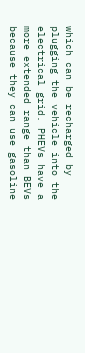which can be recharged by plugging the vehicle into the electrical grid. PHEVs have a more extended range than BEVs because they can use gasoline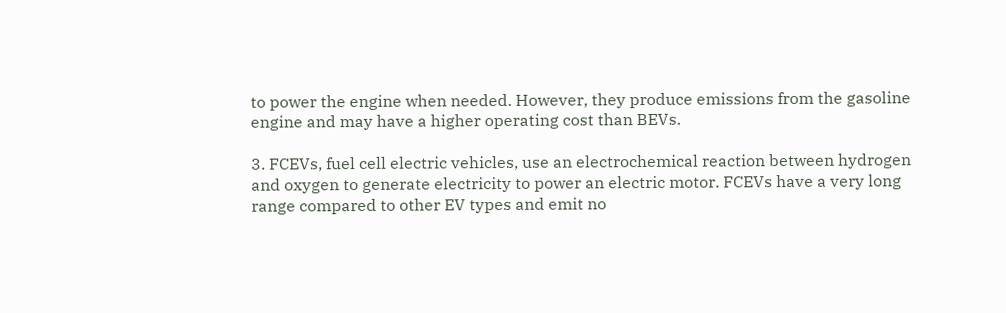to power the engine when needed. However, they produce emissions from the gasoline engine and may have a higher operating cost than BEVs.

3. FCEVs, fuel cell electric vehicles, use an electrochemical reaction between hydrogen and oxygen to generate electricity to power an electric motor. FCEVs have a very long range compared to other EV types and emit no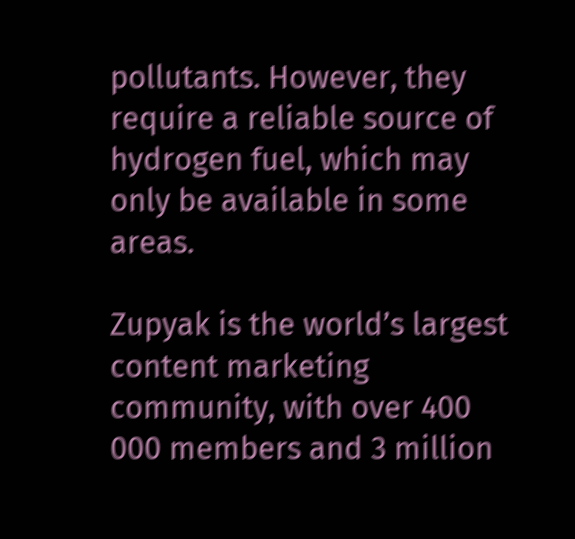pollutants. However, they require a reliable source of hydrogen fuel, which may only be available in some areas.

Zupyak is the world’s largest content marketing community, with over 400 000 members and 3 million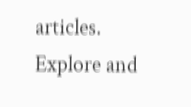articles. Explore and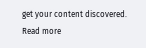get your content discovered.
Read more